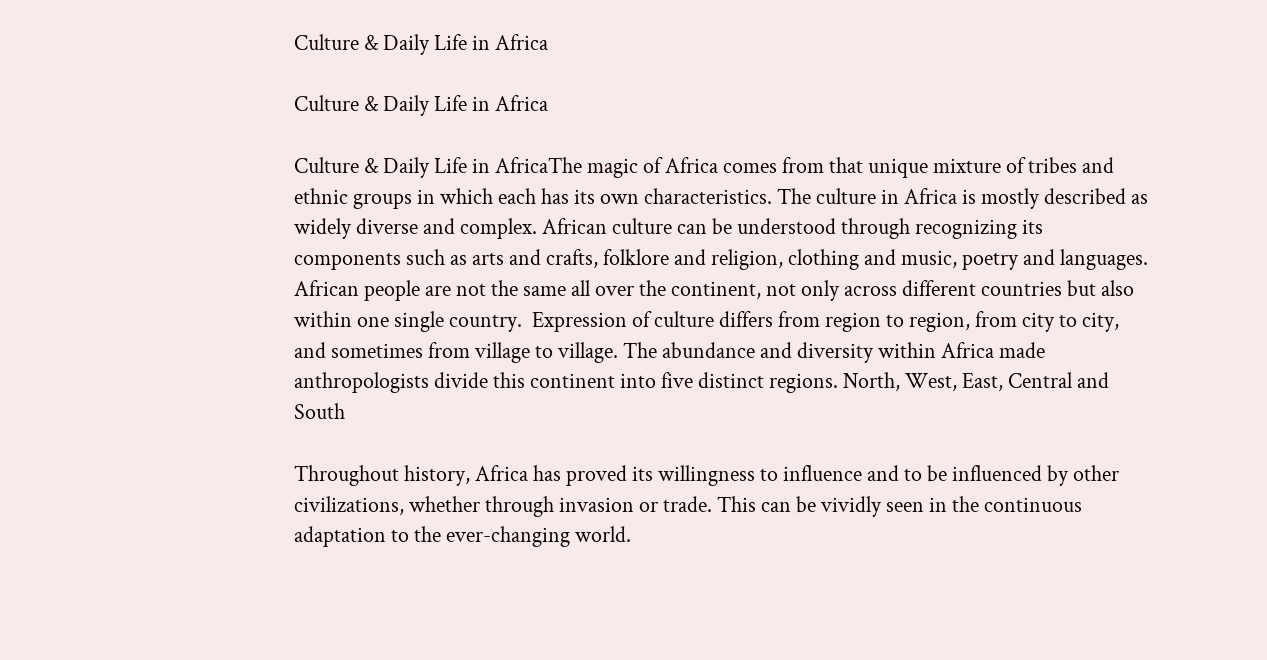Culture & Daily Life in Africa

Culture & Daily Life in Africa

Culture & Daily Life in AfricaThe magic of Africa comes from that unique mixture of tribes and ethnic groups in which each has its own characteristics. The culture in Africa is mostly described as widely diverse and complex. African culture can be understood through recognizing its components such as arts and crafts, folklore and religion, clothing and music, poetry and languages. African people are not the same all over the continent, not only across different countries but also within one single country.  Expression of culture differs from region to region, from city to city, and sometimes from village to village. The abundance and diversity within Africa made anthropologists divide this continent into five distinct regions. North, West, East, Central and South

Throughout history, Africa has proved its willingness to influence and to be influenced by other civilizations, whether through invasion or trade. This can be vividly seen in the continuous adaptation to the ever-changing world.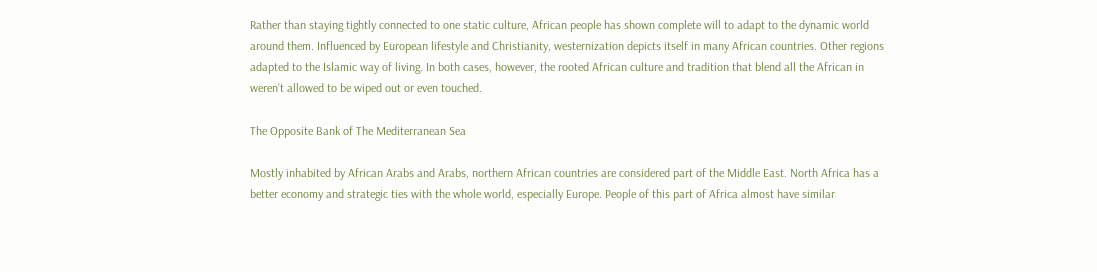Rather than staying tightly connected to one static culture, African people has shown complete will to adapt to the dynamic world around them. Influenced by European lifestyle and Christianity, westernization depicts itself in many African countries. Other regions adapted to the Islamic way of living. In both cases, however, the rooted African culture and tradition that blend all the African in weren’t allowed to be wiped out or even touched.

The Opposite Bank of The Mediterranean Sea

Mostly inhabited by African Arabs and Arabs, northern African countries are considered part of the Middle East. North Africa has a better economy and strategic ties with the whole world, especially Europe. People of this part of Africa almost have similar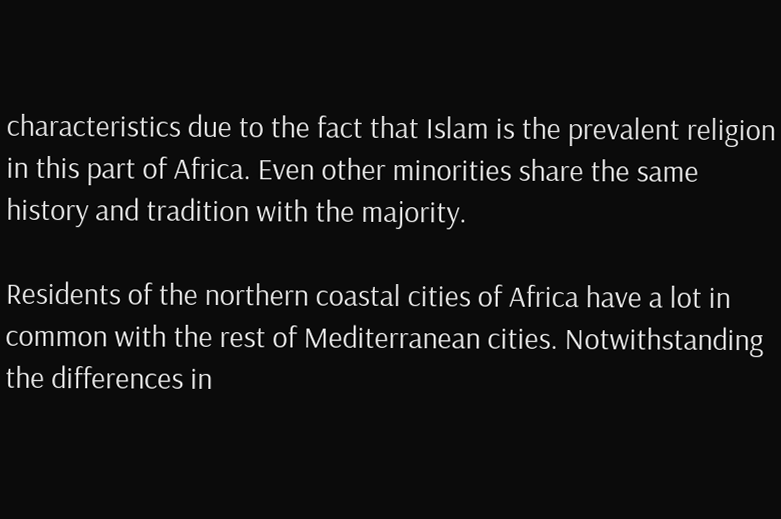characteristics due to the fact that Islam is the prevalent religion in this part of Africa. Even other minorities share the same history and tradition with the majority.

Residents of the northern coastal cities of Africa have a lot in common with the rest of Mediterranean cities. Notwithstanding the differences in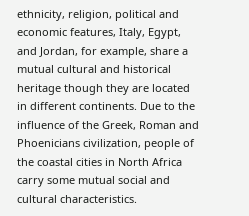ethnicity, religion, political and economic features, Italy, Egypt, and Jordan, for example, share a mutual cultural and historical heritage though they are located in different continents. Due to the influence of the Greek, Roman and Phoenicians civilization, people of the coastal cities in North Africa carry some mutual social and cultural characteristics.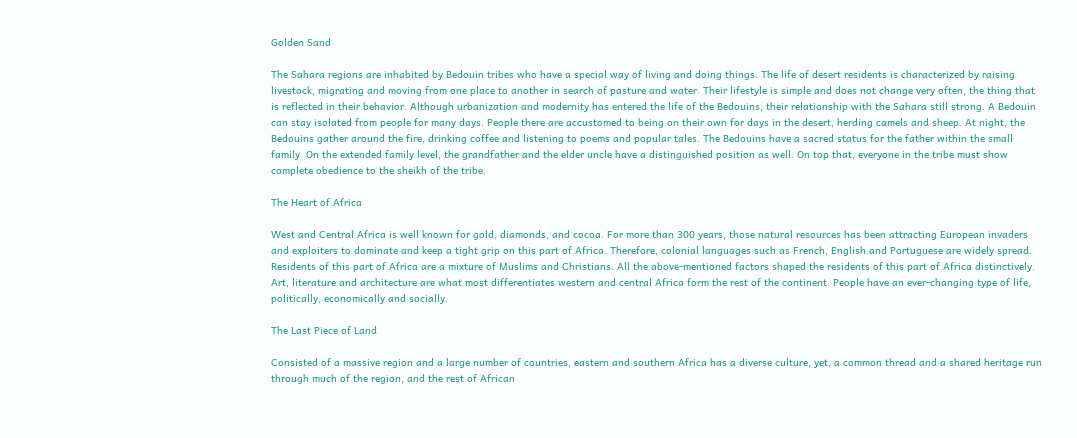Golden Sand

The Sahara regions are inhabited by Bedouin tribes who have a special way of living and doing things. The life of desert residents is characterized by raising livestock, migrating and moving from one place to another in search of pasture and water. Their lifestyle is simple and does not change very often, the thing that is reflected in their behavior. Although urbanization and modernity has entered the life of the Bedouins, their relationship with the Sahara still strong. A Bedouin can stay isolated from people for many days. People there are accustomed to being on their own for days in the desert, herding camels and sheep. At night, the Bedouins gather around the fire, drinking coffee and listening to poems and popular tales. The Bedouins have a sacred status for the father within the small family. On the extended family level, the grandfather and the elder uncle have a distinguished position as well. On top that, everyone in the tribe must show complete obedience to the sheikh of the tribe.

The Heart of Africa

West and Central Africa is well known for gold, diamonds, and cocoa. For more than 300 years, those natural resources has been attracting European invaders and exploiters to dominate and keep a tight grip on this part of Africa. Therefore, colonial languages such as French, English and Portuguese are widely spread. Residents of this part of Africa are a mixture of Muslims and Christians. All the above-mentioned factors shaped the residents of this part of Africa distinctively. Art, literature and architecture are what most differentiates western and central Africa form the rest of the continent. People have an ever-changing type of life, politically, economically and socially.

The Last Piece of Land

Consisted of a massive region and a large number of countries, eastern and southern Africa has a diverse culture, yet, a common thread and a shared heritage run through much of the region, and the rest of African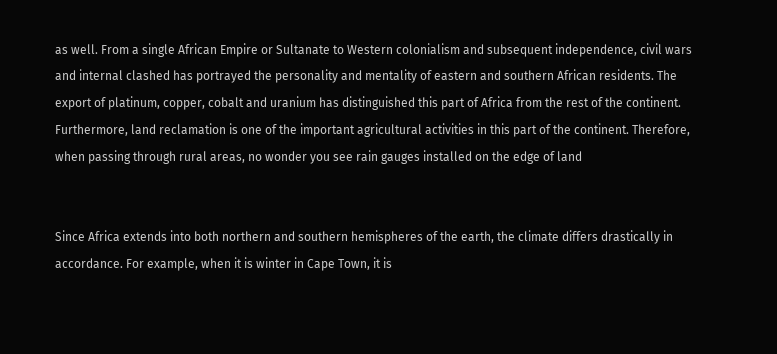as well. From a single African Empire or Sultanate to Western colonialism and subsequent independence, civil wars and internal clashed has portrayed the personality and mentality of eastern and southern African residents. The export of platinum, copper, cobalt and uranium has distinguished this part of Africa from the rest of the continent. Furthermore, land reclamation is one of the important agricultural activities in this part of the continent. Therefore, when passing through rural areas, no wonder you see rain gauges installed on the edge of land


Since Africa extends into both northern and southern hemispheres of the earth, the climate differs drastically in accordance. For example, when it is winter in Cape Town, it is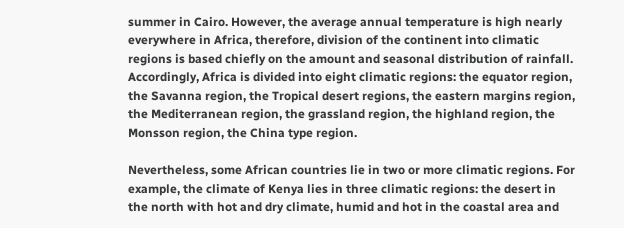summer in Cairo. However, the average annual temperature is high nearly everywhere in Africa, therefore, division of the continent into climatic regions is based chiefly on the amount and seasonal distribution of rainfall. Accordingly, Africa is divided into eight climatic regions: the equator region, the Savanna region, the Tropical desert regions, the eastern margins region, the Mediterranean region, the grassland region, the highland region, the Monsson region, the China type region.

Nevertheless, some African countries lie in two or more climatic regions. For example, the climate of Kenya lies in three climatic regions: the desert in the north with hot and dry climate, humid and hot in the coastal area and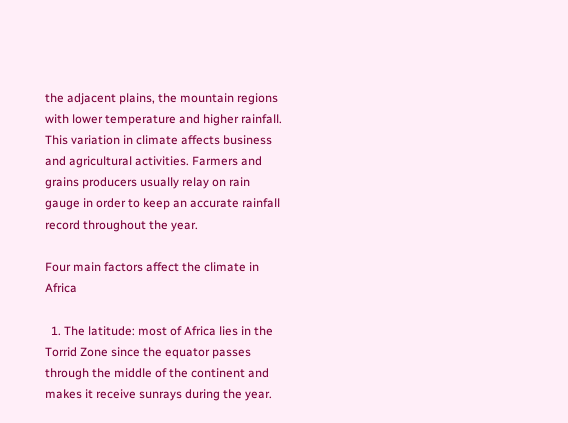the adjacent plains, the mountain regions with lower temperature and higher rainfall. This variation in climate affects business and agricultural activities. Farmers and grains producers usually relay on rain gauge in order to keep an accurate rainfall record throughout the year.

Four main factors affect the climate in Africa

  1. The latitude: most of Africa lies in the Torrid Zone since the equator passes through the middle of the continent and makes it receive sunrays during the year.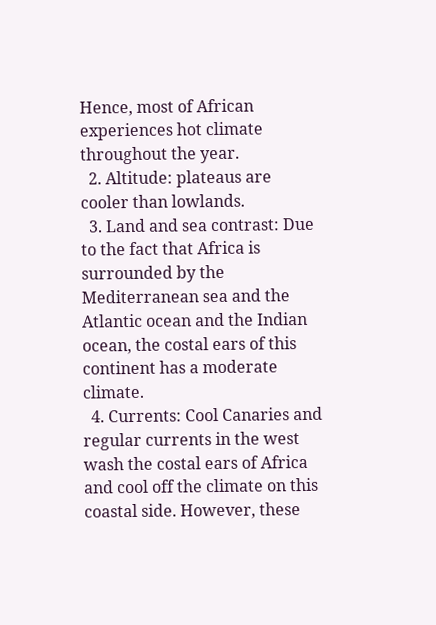Hence, most of African experiences hot climate throughout the year.
  2. Altitude: plateaus are cooler than lowlands.
  3. Land and sea contrast: Due to the fact that Africa is surrounded by the Mediterranean sea and the Atlantic ocean and the Indian ocean, the costal ears of this continent has a moderate climate.
  4. Currents: Cool Canaries and regular currents in the west wash the costal ears of Africa and cool off the climate on this coastal side. However, these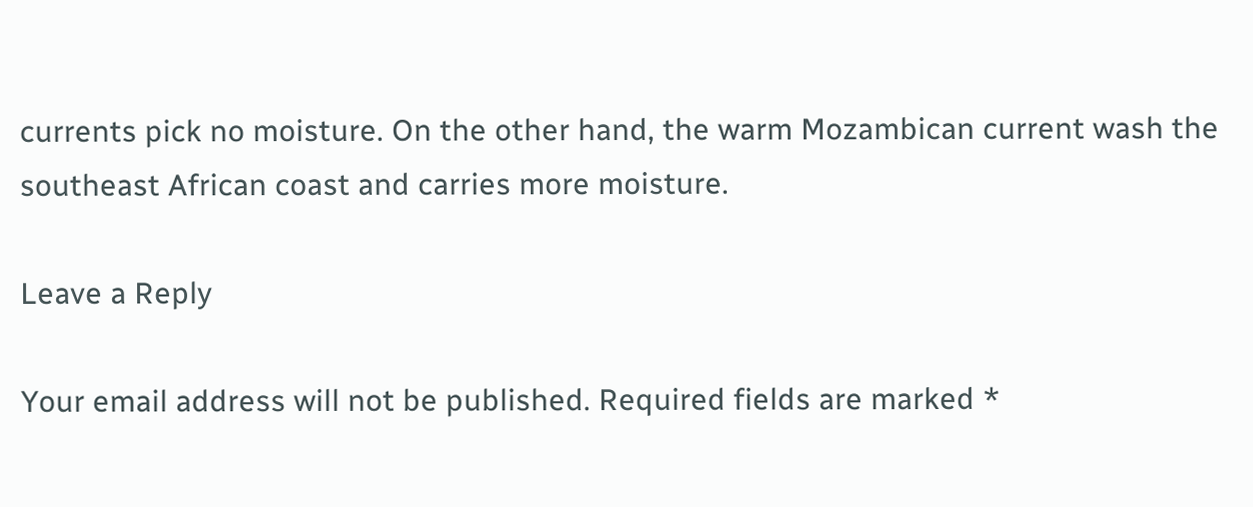currents pick no moisture. On the other hand, the warm Mozambican current wash the southeast African coast and carries more moisture.

Leave a Reply

Your email address will not be published. Required fields are marked *